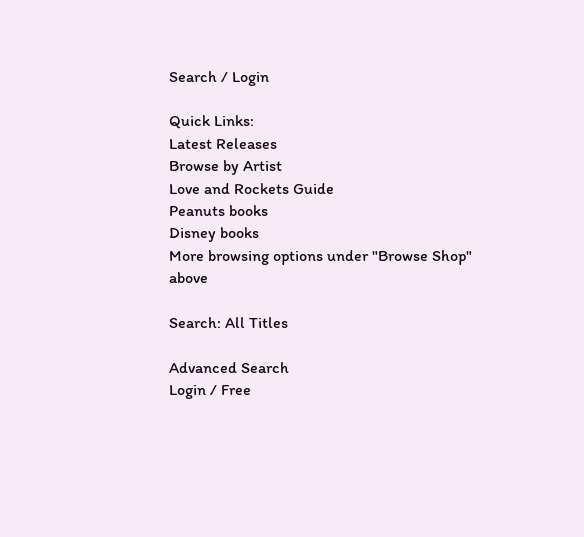Search / Login

Quick Links:
Latest Releases
Browse by Artist
Love and Rockets Guide
Peanuts books
Disney books
More browsing options under "Browse Shop" above

Search: All Titles

Advanced Search
Login / Free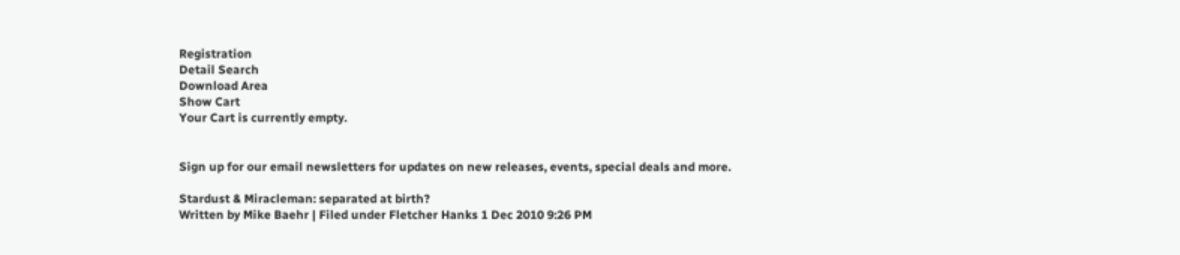Registration
Detail Search
Download Area
Show Cart
Your Cart is currently empty.


Sign up for our email newsletters for updates on new releases, events, special deals and more.

Stardust & Miracleman: separated at birth?
Written by Mike Baehr | Filed under Fletcher Hanks 1 Dec 2010 9:26 PM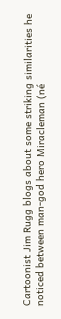Cartoonist Jim Rugg blogs about some striking similarities he noticed between man-god hero Miracleman (né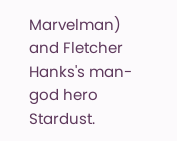Marvelman) and Fletcher Hanks's man-god hero Stardust.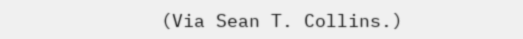(Via Sean T. Collins.)